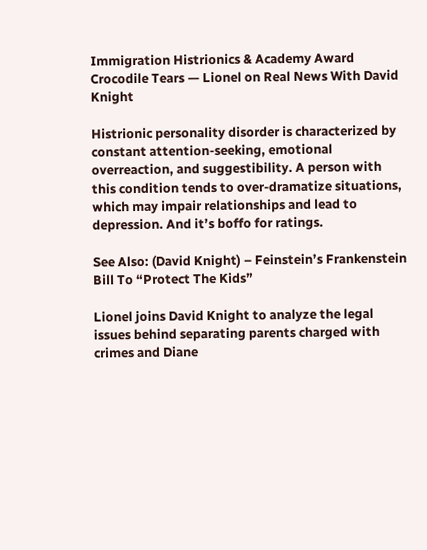Immigration Histrionics & Academy Award Crocodile Tears — Lionel on Real News With David Knight

Histrionic personality disorder is characterized by constant attention-seeking, emotional overreaction, and suggestibility. A person with this condition tends to over-dramatize situations, which may impair relationships and lead to depression. And it’s boffo for ratings.

See Also: (David Knight) – Feinstein’s Frankenstein Bill To “Protect The Kids”

Lionel joins David Knight to analyze the legal issues behind separating parents charged with crimes and Diane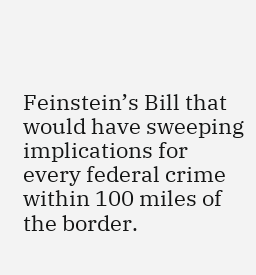Feinstein’s Bill that would have sweeping implications for every federal crime within 100 miles of the border.